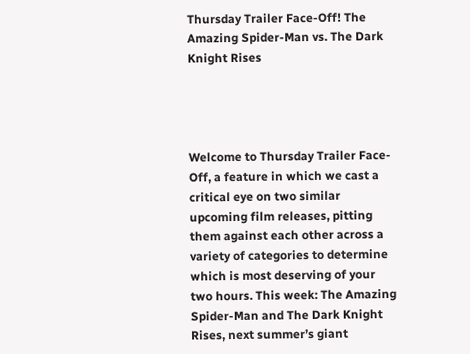Thursday Trailer Face-Off! The Amazing Spider-Man vs. The Dark Knight Rises




Welcome to Thursday Trailer Face-Off, a feature in which we cast a critical eye on two similar upcoming film releases, pitting them against each other across a variety of categories to determine which is most deserving of your two hours. This week: The Amazing Spider-Man and The Dark Knight Rises, next summer’s giant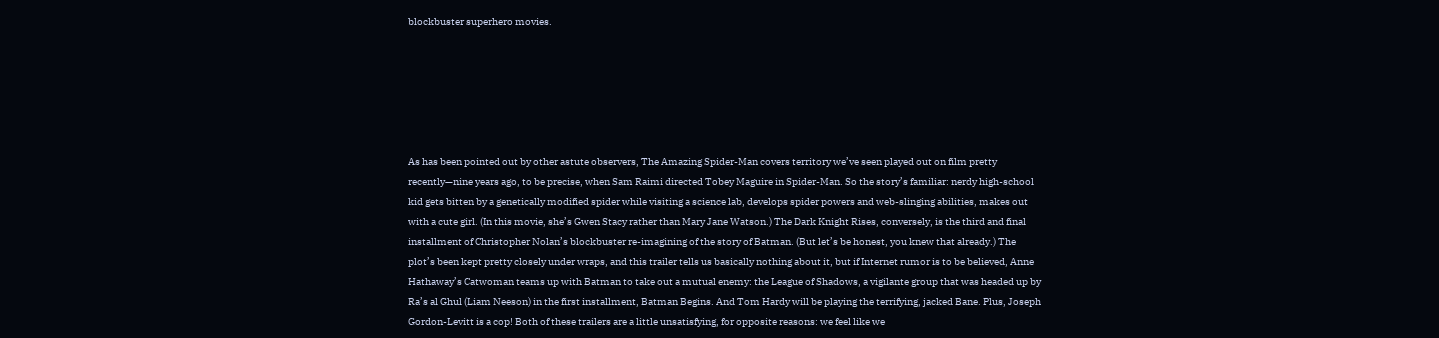blockbuster superhero movies.






As has been pointed out by other astute observers, The Amazing Spider-Man covers territory we’ve seen played out on film pretty recently—nine years ago, to be precise, when Sam Raimi directed Tobey Maguire in Spider-Man. So the story’s familiar: nerdy high-school kid gets bitten by a genetically modified spider while visiting a science lab, develops spider powers and web-slinging abilities, makes out with a cute girl. (In this movie, she’s Gwen Stacy rather than Mary Jane Watson.) The Dark Knight Rises, conversely, is the third and final installment of Christopher Nolan’s blockbuster re-imagining of the story of Batman. (But let’s be honest, you knew that already.) The plot’s been kept pretty closely under wraps, and this trailer tells us basically nothing about it, but if Internet rumor is to be believed, Anne Hathaway’s Catwoman teams up with Batman to take out a mutual enemy: the League of Shadows, a vigilante group that was headed up by Ra’s al Ghul (Liam Neeson) in the first installment, Batman Begins. And Tom Hardy will be playing the terrifying, jacked Bane. Plus, Joseph Gordon-Levitt is a cop! Both of these trailers are a little unsatisfying, for opposite reasons: we feel like we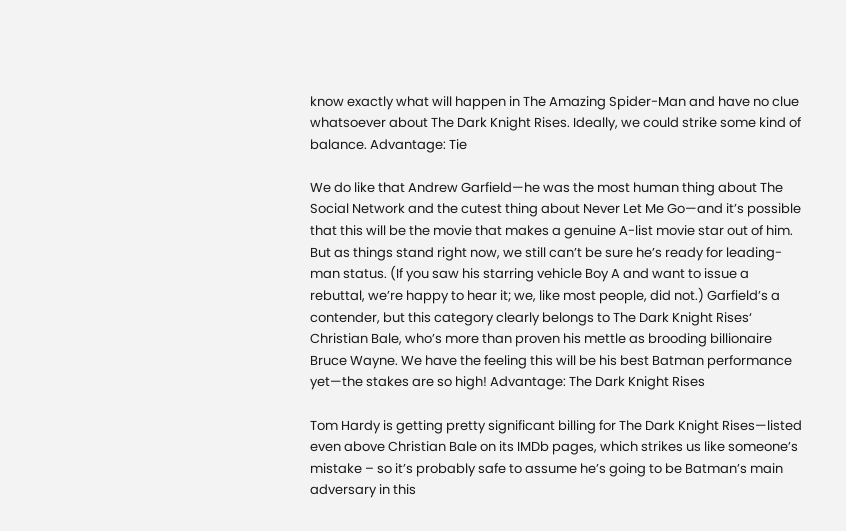know exactly what will happen in The Amazing Spider-Man and have no clue whatsoever about The Dark Knight Rises. Ideally, we could strike some kind of balance. Advantage: Tie

We do like that Andrew Garfield—he was the most human thing about The Social Network and the cutest thing about Never Let Me Go—and it’s possible that this will be the movie that makes a genuine A-list movie star out of him. But as things stand right now, we still can’t be sure he’s ready for leading-man status. (If you saw his starring vehicle Boy A and want to issue a rebuttal, we’re happy to hear it; we, like most people, did not.) Garfield’s a contender, but this category clearly belongs to The Dark Knight Rises‘ Christian Bale, who’s more than proven his mettle as brooding billionaire Bruce Wayne. We have the feeling this will be his best Batman performance yet—the stakes are so high! Advantage: The Dark Knight Rises

Tom Hardy is getting pretty significant billing for The Dark Knight Rises—listed even above Christian Bale on its IMDb pages, which strikes us like someone’s mistake – so it’s probably safe to assume he’s going to be Batman’s main adversary in this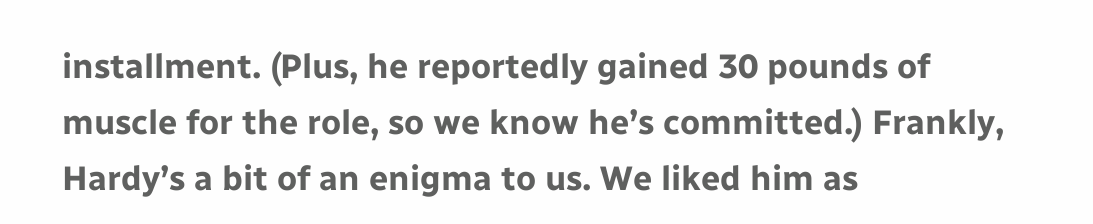installment. (Plus, he reportedly gained 30 pounds of muscle for the role, so we know he’s committed.) Frankly, Hardy’s a bit of an enigma to us. We liked him as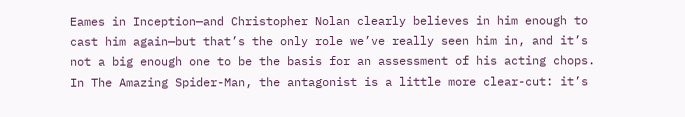Eames in Inception—and Christopher Nolan clearly believes in him enough to cast him again—but that’s the only role we’ve really seen him in, and it’s not a big enough one to be the basis for an assessment of his acting chops. In The Amazing Spider-Man, the antagonist is a little more clear-cut: it’s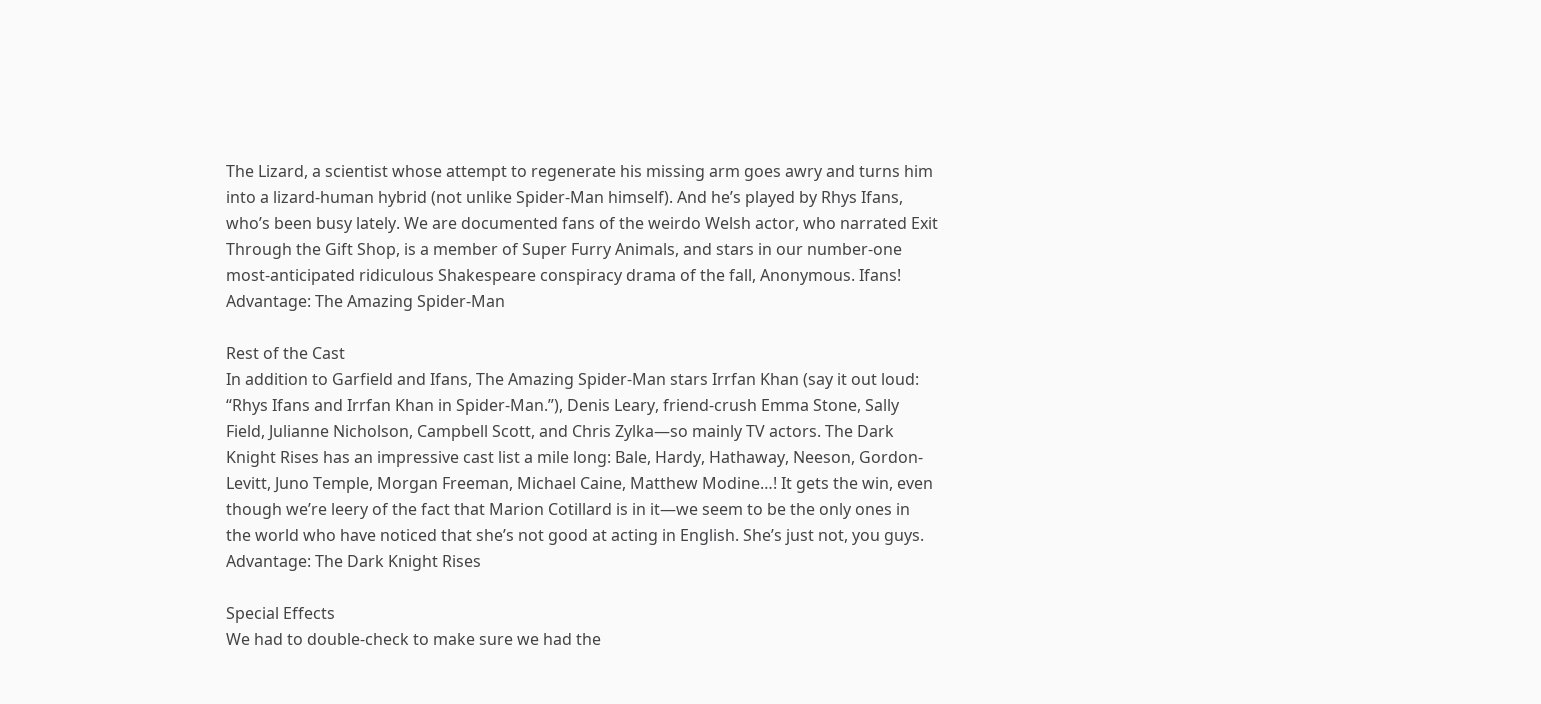The Lizard, a scientist whose attempt to regenerate his missing arm goes awry and turns him into a lizard-human hybrid (not unlike Spider-Man himself). And he’s played by Rhys Ifans, who’s been busy lately. We are documented fans of the weirdo Welsh actor, who narrated Exit Through the Gift Shop, is a member of Super Furry Animals, and stars in our number-one most-anticipated ridiculous Shakespeare conspiracy drama of the fall, Anonymous. Ifans! Advantage: The Amazing Spider-Man

Rest of the Cast
In addition to Garfield and Ifans, The Amazing Spider-Man stars Irrfan Khan (say it out loud: “Rhys Ifans and Irrfan Khan in Spider-Man.”), Denis Leary, friend-crush Emma Stone, Sally Field, Julianne Nicholson, Campbell Scott, and Chris Zylka—so mainly TV actors. The Dark Knight Rises has an impressive cast list a mile long: Bale, Hardy, Hathaway, Neeson, Gordon-Levitt, Juno Temple, Morgan Freeman, Michael Caine, Matthew Modine…! It gets the win, even though we’re leery of the fact that Marion Cotillard is in it—we seem to be the only ones in the world who have noticed that she’s not good at acting in English. She’s just not, you guys. Advantage: The Dark Knight Rises

Special Effects
We had to double-check to make sure we had the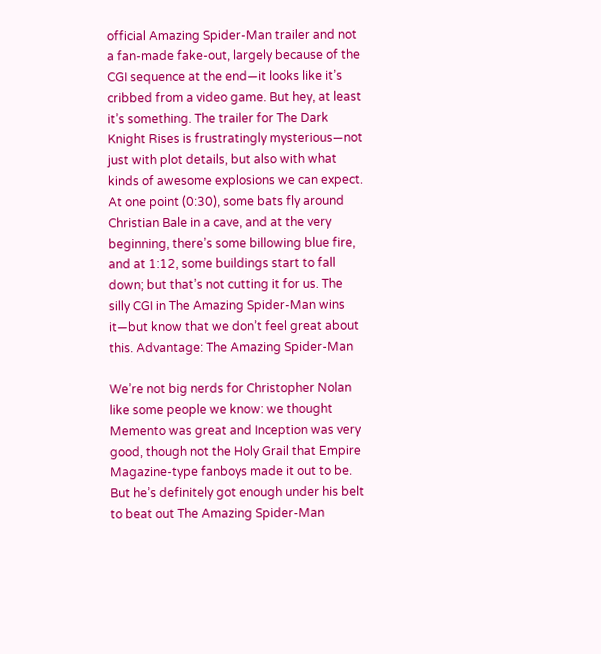official Amazing Spider-Man trailer and not a fan-made fake-out, largely because of the CGI sequence at the end—it looks like it’s cribbed from a video game. But hey, at least it’s something. The trailer for The Dark Knight Rises is frustratingly mysterious—not just with plot details, but also with what kinds of awesome explosions we can expect. At one point (0:30), some bats fly around Christian Bale in a cave, and at the very beginning, there’s some billowing blue fire, and at 1:12, some buildings start to fall down; but that’s not cutting it for us. The silly CGI in The Amazing Spider-Man wins it—but know that we don’t feel great about this. Advantage: The Amazing Spider-Man

We’re not big nerds for Christopher Nolan like some people we know: we thought Memento was great and Inception was very good, though not the Holy Grail that Empire Magazine-type fanboys made it out to be. But he’s definitely got enough under his belt to beat out The Amazing Spider-Man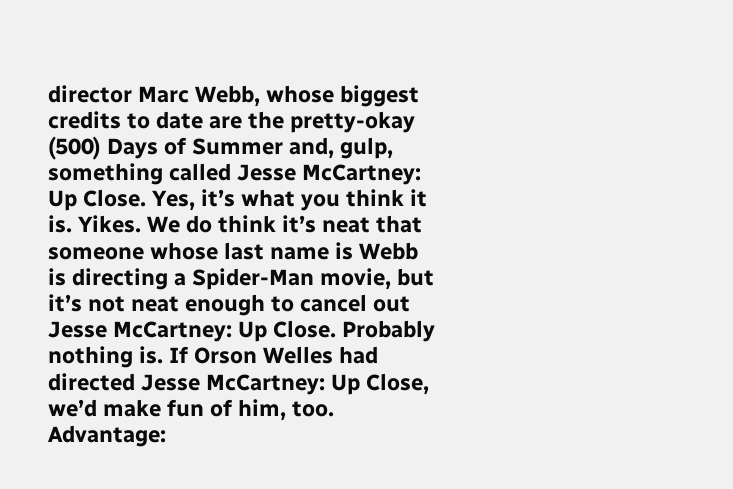director Marc Webb, whose biggest credits to date are the pretty-okay (500) Days of Summer and, gulp, something called Jesse McCartney: Up Close. Yes, it’s what you think it is. Yikes. We do think it’s neat that someone whose last name is Webb is directing a Spider-Man movie, but it’s not neat enough to cancel out Jesse McCartney: Up Close. Probably nothing is. If Orson Welles had directed Jesse McCartney: Up Close, we’d make fun of him, too.  Advantage: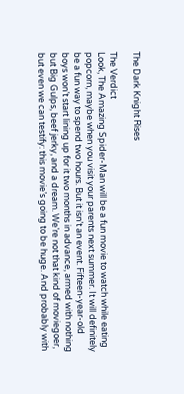The Dark Knight Rises

The Verdict
Look, The Amazing Spider-Man will be a fun movie to watch while eating popcorn, maybe when you visit your parents next summer. It will definitely be a fun way to spend two hours. But it isn’t an event. Fifteen-year-old boys won’t start lining up for it two months in advance, armed with nothing but Big Gulps, beef jerky, and a dream. We’re not that kind of moviegoer, but even we can testify: this movie’s going to be huge. And probably with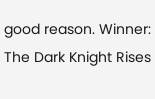good reason. Winner: The Dark Knight Rises